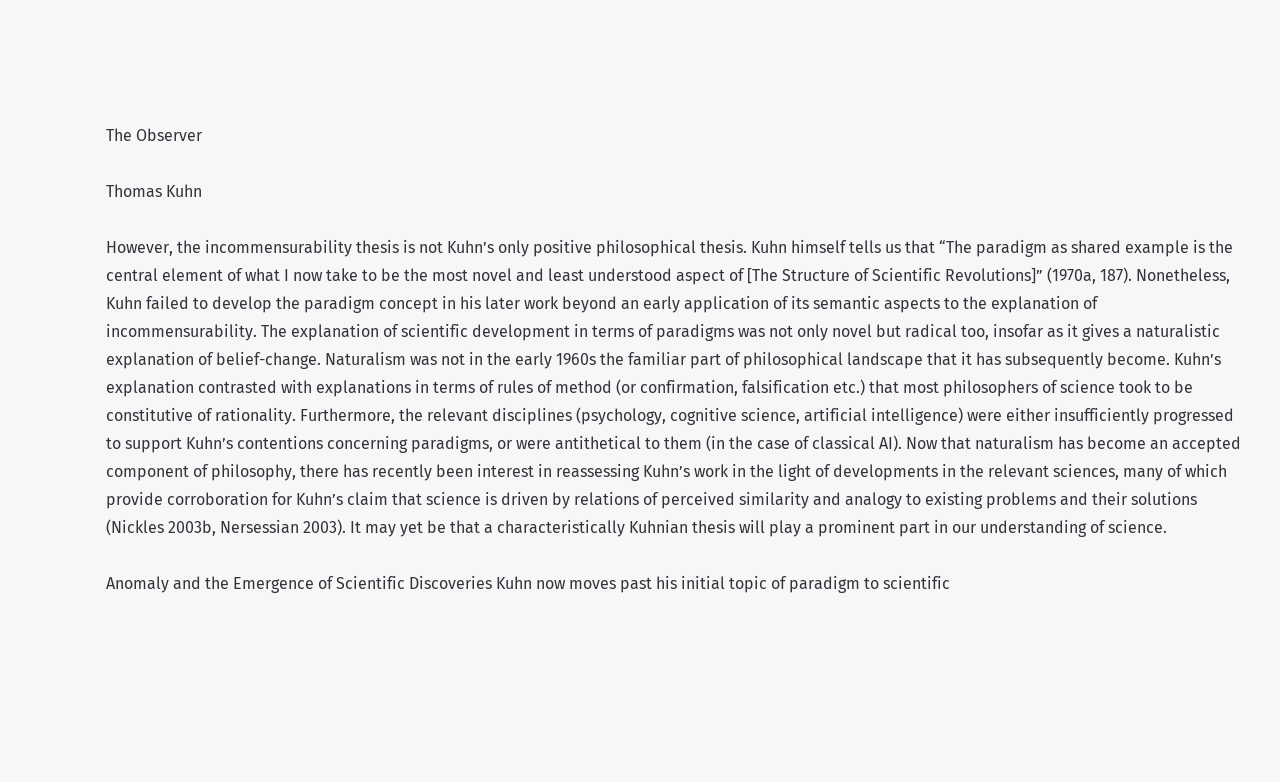The Observer

Thomas Kuhn

However, the incommensurability thesis is not Kuhn’s only positive philosophical thesis. Kuhn himself tells us that “The paradigm as shared example is the central element of what I now take to be the most novel and least understood aspect of [The Structure of Scientific Revolutions]” (1970a, 187). Nonetheless, Kuhn failed to develop the paradigm concept in his later work beyond an early application of its semantic aspects to the explanation of incommensurability. The explanation of scientific development in terms of paradigms was not only novel but radical too, insofar as it gives a naturalistic explanation of belief-change. Naturalism was not in the early 1960s the familiar part of philosophical landscape that it has subsequently become. Kuhn’s explanation contrasted with explanations in terms of rules of method (or confirmation, falsification etc.) that most philosophers of science took to be constitutive of rationality. Furthermore, the relevant disciplines (psychology, cognitive science, artificial intelligence) were either insufficiently progressed to support Kuhn’s contentions concerning paradigms, or were antithetical to them (in the case of classical AI). Now that naturalism has become an accepted component of philosophy, there has recently been interest in reassessing Kuhn’s work in the light of developments in the relevant sciences, many of which provide corroboration for Kuhn’s claim that science is driven by relations of perceived similarity and analogy to existing problems and their solutions (Nickles 2003b, Nersessian 2003). It may yet be that a characteristically Kuhnian thesis will play a prominent part in our understanding of science.

Anomaly and the Emergence of Scientific Discoveries Kuhn now moves past his initial topic of paradigm to scientific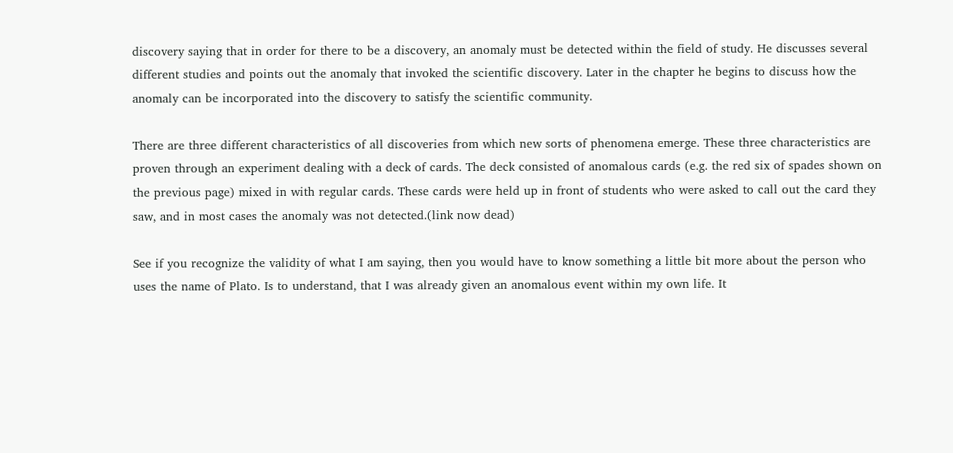discovery saying that in order for there to be a discovery, an anomaly must be detected within the field of study. He discusses several different studies and points out the anomaly that invoked the scientific discovery. Later in the chapter he begins to discuss how the anomaly can be incorporated into the discovery to satisfy the scientific community.

There are three different characteristics of all discoveries from which new sorts of phenomena emerge. These three characteristics are proven through an experiment dealing with a deck of cards. The deck consisted of anomalous cards (e.g. the red six of spades shown on the previous page) mixed in with regular cards. These cards were held up in front of students who were asked to call out the card they saw, and in most cases the anomaly was not detected.(link now dead)

See if you recognize the validity of what I am saying, then you would have to know something a little bit more about the person who uses the name of Plato. Is to understand, that I was already given an anomalous event within my own life. It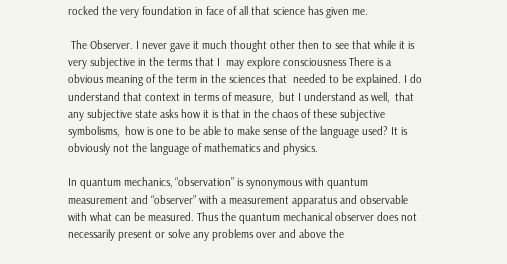rocked the very foundation in face of all that science has given me.

 The Observer. I never gave it much thought other then to see that while it is very subjective in the terms that I  may explore consciousness There is a obvious meaning of the term in the sciences that  needed to be explained. I do understand that context in terms of measure,  but I understand as well,  that any subjective state asks how it is that in the chaos of these subjective symbolisms,  how is one to be able to make sense of the language used? It is obviously not the language of mathematics and physics.

In quantum mechanics, “observation” is synonymous with quantum measurement and “observer” with a measurement apparatus and observable with what can be measured. Thus the quantum mechanical observer does not necessarily present or solve any problems over and above the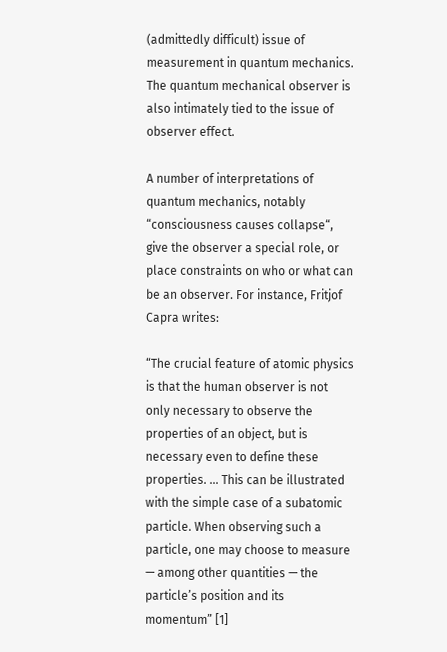(admittedly difficult) issue of measurement in quantum mechanics. The quantum mechanical observer is also intimately tied to the issue of observer effect.

A number of interpretations of quantum mechanics, notably “consciousness causes collapse“, give the observer a special role, or place constraints on who or what can be an observer. For instance, Fritjof Capra writes:

“The crucial feature of atomic physics is that the human observer is not only necessary to observe the properties of an object, but is necessary even to define these properties. … This can be illustrated with the simple case of a subatomic particle. When observing such a particle, one may choose to measure — among other quantities — the particle’s position and its momentum” [1]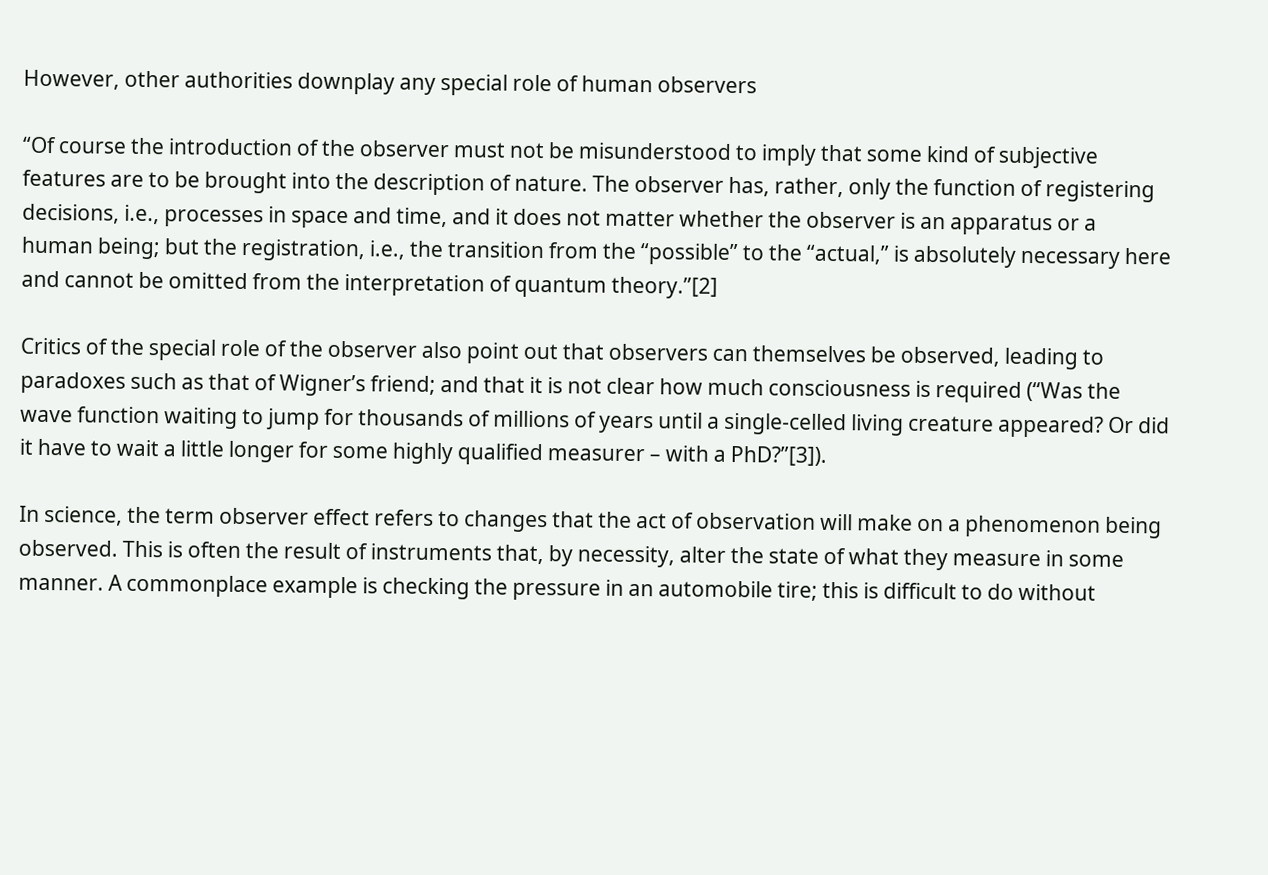However, other authorities downplay any special role of human observers

“Of course the introduction of the observer must not be misunderstood to imply that some kind of subjective features are to be brought into the description of nature. The observer has, rather, only the function of registering decisions, i.e., processes in space and time, and it does not matter whether the observer is an apparatus or a human being; but the registration, i.e., the transition from the “possible” to the “actual,” is absolutely necessary here and cannot be omitted from the interpretation of quantum theory.”[2]

Critics of the special role of the observer also point out that observers can themselves be observed, leading to paradoxes such as that of Wigner’s friend; and that it is not clear how much consciousness is required (“Was the wave function waiting to jump for thousands of millions of years until a single-celled living creature appeared? Or did it have to wait a little longer for some highly qualified measurer – with a PhD?”[3]).

In science, the term observer effect refers to changes that the act of observation will make on a phenomenon being observed. This is often the result of instruments that, by necessity, alter the state of what they measure in some manner. A commonplace example is checking the pressure in an automobile tire; this is difficult to do without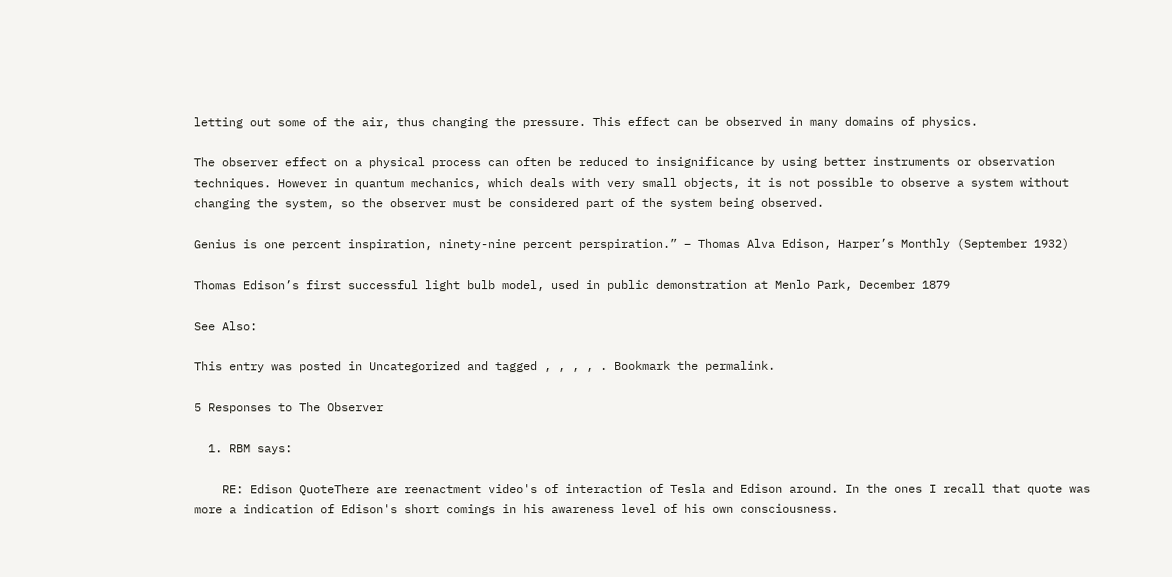letting out some of the air, thus changing the pressure. This effect can be observed in many domains of physics.

The observer effect on a physical process can often be reduced to insignificance by using better instruments or observation techniques. However in quantum mechanics, which deals with very small objects, it is not possible to observe a system without changing the system, so the observer must be considered part of the system being observed.

Genius is one percent inspiration, ninety-nine percent perspiration.” – Thomas Alva Edison, Harper’s Monthly (September 1932)

Thomas Edison’s first successful light bulb model, used in public demonstration at Menlo Park, December 1879

See Also:

This entry was posted in Uncategorized and tagged , , , , . Bookmark the permalink.

5 Responses to The Observer

  1. RBM says:

    RE: Edison QuoteThere are reenactment video's of interaction of Tesla and Edison around. In the ones I recall that quote was more a indication of Edison's short comings in his awareness level of his own consciousness.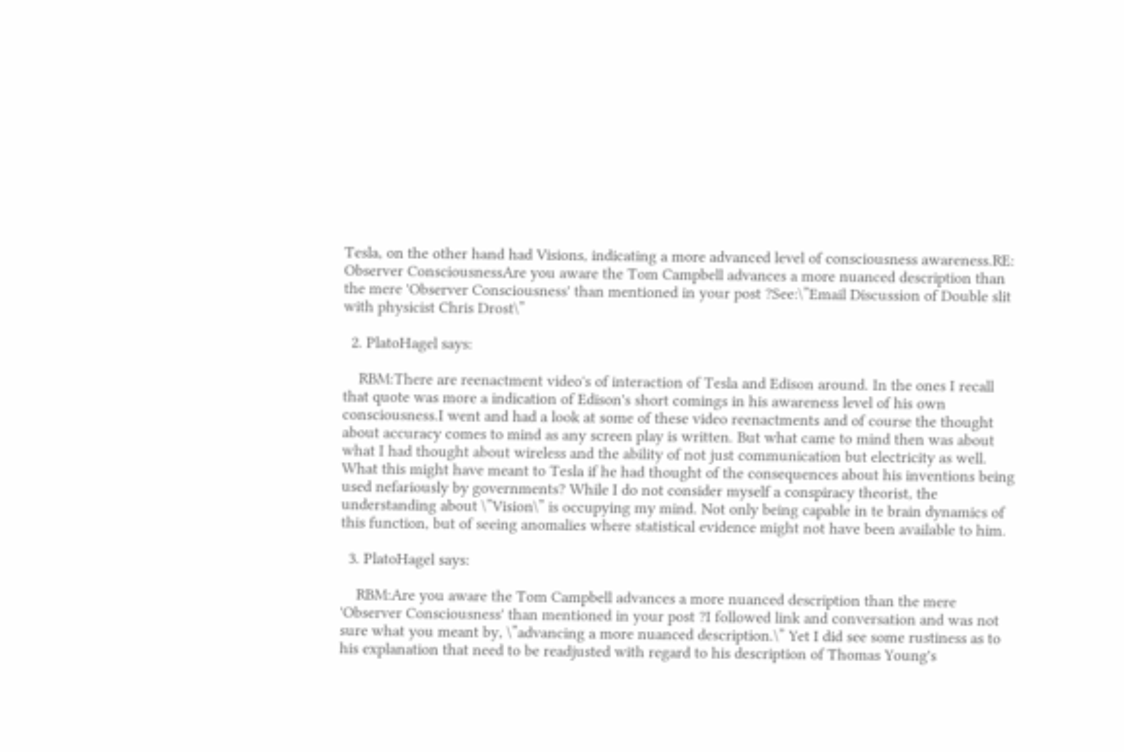Tesla, on the other hand had Visions, indicating a more advanced level of consciousness awareness.RE: Observer ConsciousnessAre you aware the Tom Campbell advances a more nuanced description than the mere 'Observer Consciousness' than mentioned in your post ?See:\”Email Discussion of Double slit with physicist Chris Drost\”

  2. PlatoHagel says:

    RBM:There are reenactment video's of interaction of Tesla and Edison around. In the ones I recall that quote was more a indication of Edison's short comings in his awareness level of his own consciousness.I went and had a look at some of these video reenactments and of course the thought about accuracy comes to mind as any screen play is written. But what came to mind then was about what I had thought about wireless and the ability of not just communication but electricity as well. What this might have meant to Tesla if he had thought of the consequences about his inventions being used nefariously by governments? While I do not consider myself a conspiracy theorist, the understanding about \”Vision\” is occupying my mind. Not only being capable in te brain dynamics of this function, but of seeing anomalies where statistical evidence might not have been available to him.

  3. PlatoHagel says:

    RBM:Are you aware the Tom Campbell advances a more nuanced description than the mere 'Observer Consciousness' than mentioned in your post ?I followed link and conversation and was not sure what you meant by, \”advancing a more nuanced description.\” Yet I did see some rustiness as to his explanation that need to be readjusted with regard to his description of Thomas Young's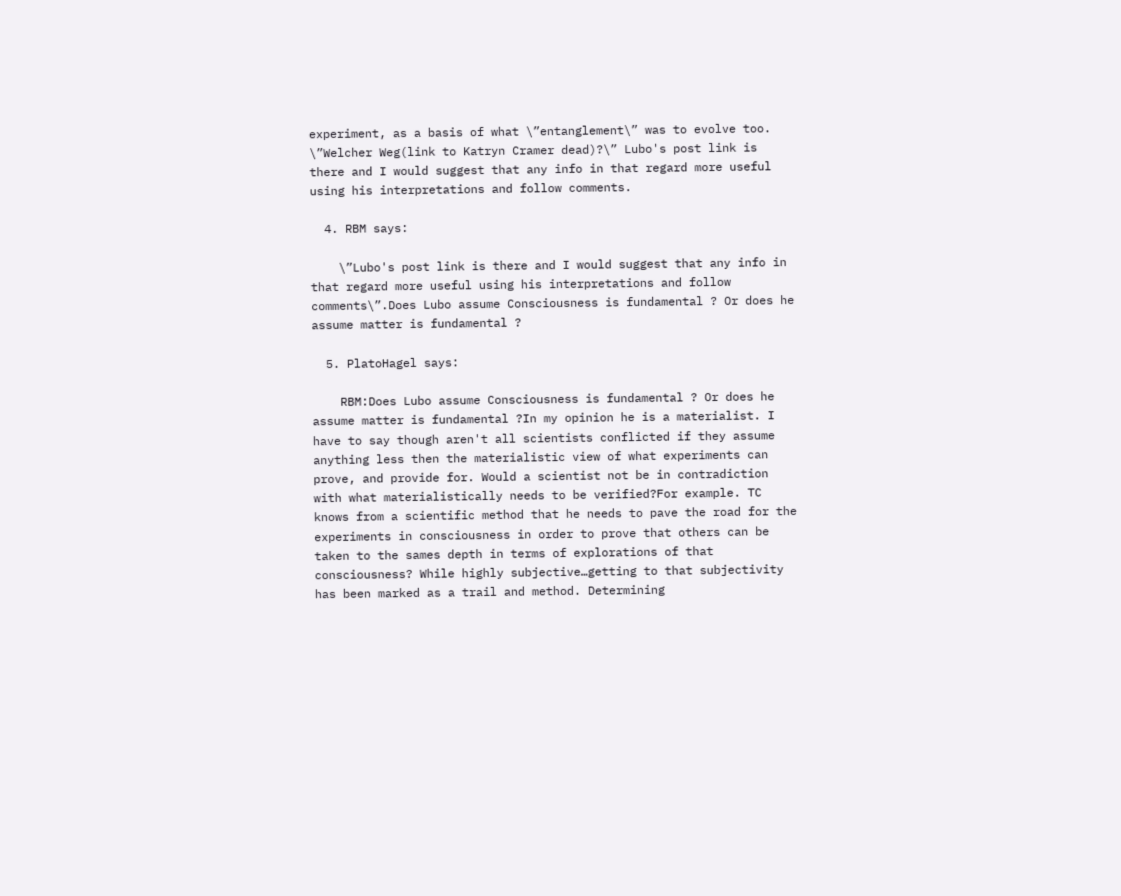experiment, as a basis of what \”entanglement\” was to evolve too. \”Welcher Weg(link to Katryn Cramer dead)?\” Lubo's post link is there and I would suggest that any info in that regard more useful using his interpretations and follow comments.

  4. RBM says:

    \”Lubo's post link is there and I would suggest that any info in that regard more useful using his interpretations and follow comments\”.Does Lubo assume Consciousness is fundamental ? Or does he assume matter is fundamental ?

  5. PlatoHagel says:

    RBM:Does Lubo assume Consciousness is fundamental ? Or does he assume matter is fundamental ?In my opinion he is a materialist. I have to say though aren't all scientists conflicted if they assume anything less then the materialistic view of what experiments can prove, and provide for. Would a scientist not be in contradiction with what materialistically needs to be verified?For example. TC knows from a scientific method that he needs to pave the road for the experiments in consciousness in order to prove that others can be taken to the sames depth in terms of explorations of that consciousness? While highly subjective…getting to that subjectivity has been marked as a trail and method. Determining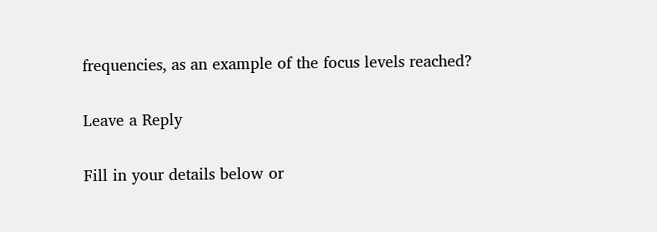frequencies, as an example of the focus levels reached?

Leave a Reply

Fill in your details below or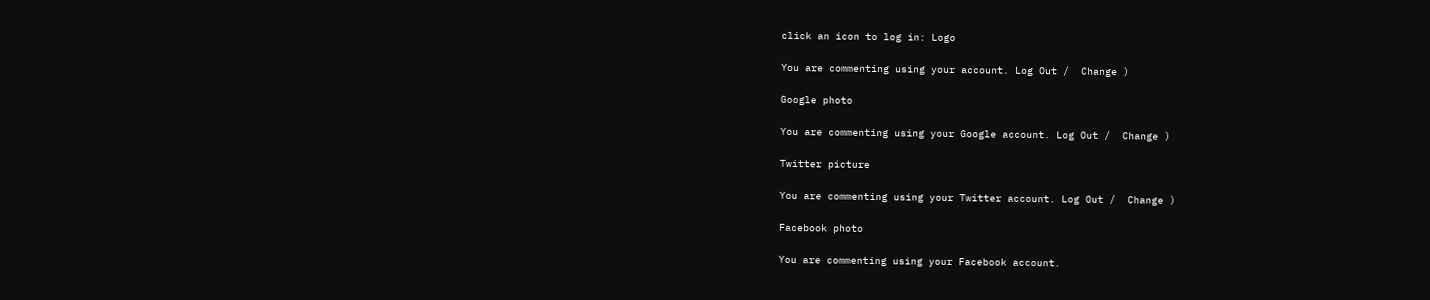click an icon to log in: Logo

You are commenting using your account. Log Out /  Change )

Google photo

You are commenting using your Google account. Log Out /  Change )

Twitter picture

You are commenting using your Twitter account. Log Out /  Change )

Facebook photo

You are commenting using your Facebook account.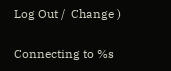Log Out /  Change )

Connecting to %s